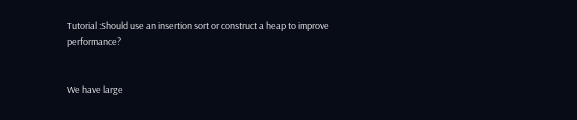Tutorial :Should use an insertion sort or construct a heap to improve performance?


We have large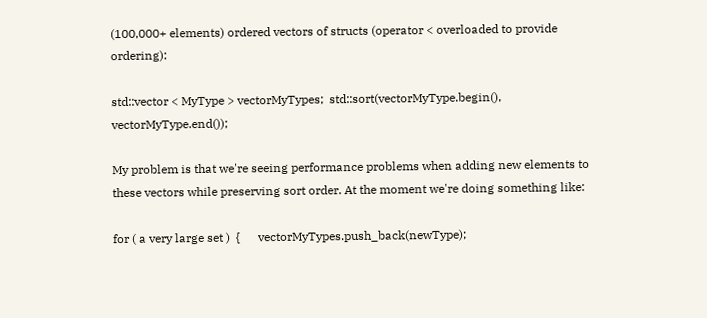(100,000+ elements) ordered vectors of structs (operator < overloaded to provide ordering):

std::vector < MyType > vectorMyTypes;  std::sort(vectorMyType.begin(), vectorMyType.end());

My problem is that we're seeing performance problems when adding new elements to these vectors while preserving sort order. At the moment we're doing something like:

for ( a very large set )  {      vectorMyTypes.push_back(newType);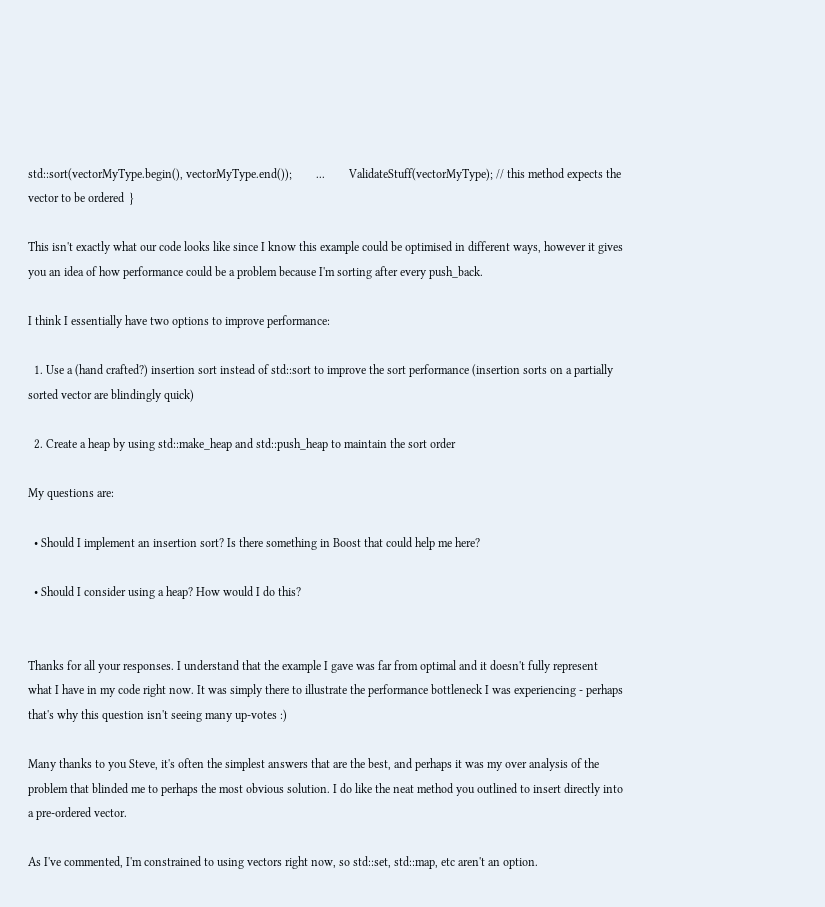std::sort(vectorMyType.begin(), vectorMyType.end());        ...        ValidateStuff(vectorMyType); // this method expects the vector to be ordered  }

This isn't exactly what our code looks like since I know this example could be optimised in different ways, however it gives you an idea of how performance could be a problem because I'm sorting after every push_back.

I think I essentially have two options to improve performance:

  1. Use a (hand crafted?) insertion sort instead of std::sort to improve the sort performance (insertion sorts on a partially sorted vector are blindingly quick)

  2. Create a heap by using std::make_heap and std::push_heap to maintain the sort order

My questions are:

  • Should I implement an insertion sort? Is there something in Boost that could help me here?

  • Should I consider using a heap? How would I do this?


Thanks for all your responses. I understand that the example I gave was far from optimal and it doesn't fully represent what I have in my code right now. It was simply there to illustrate the performance bottleneck I was experiencing - perhaps that's why this question isn't seeing many up-votes :)

Many thanks to you Steve, it's often the simplest answers that are the best, and perhaps it was my over analysis of the problem that blinded me to perhaps the most obvious solution. I do like the neat method you outlined to insert directly into a pre-ordered vector.

As I've commented, I'm constrained to using vectors right now, so std::set, std::map, etc aren't an option.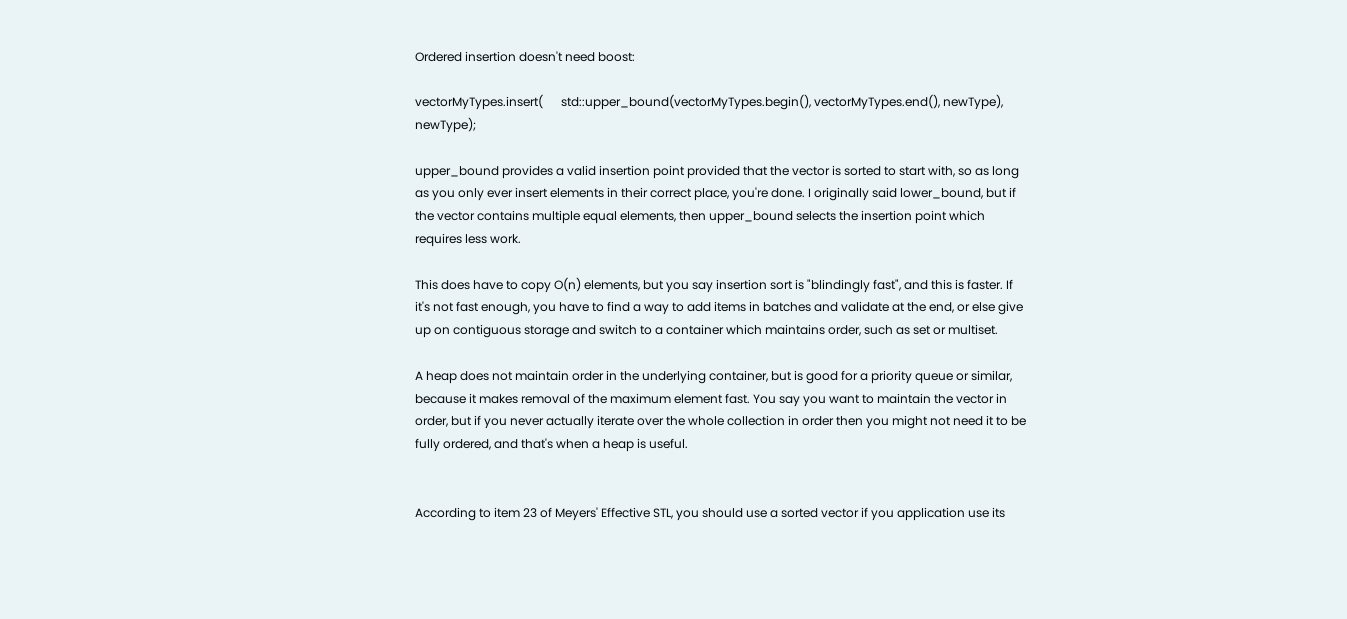Ordered insertion doesn't need boost:

vectorMyTypes.insert(      std::upper_bound(vectorMyTypes.begin(), vectorMyTypes.end(), newType),      newType);

upper_bound provides a valid insertion point provided that the vector is sorted to start with, so as long as you only ever insert elements in their correct place, you're done. I originally said lower_bound, but if the vector contains multiple equal elements, then upper_bound selects the insertion point which requires less work.

This does have to copy O(n) elements, but you say insertion sort is "blindingly fast", and this is faster. If it's not fast enough, you have to find a way to add items in batches and validate at the end, or else give up on contiguous storage and switch to a container which maintains order, such as set or multiset.

A heap does not maintain order in the underlying container, but is good for a priority queue or similar, because it makes removal of the maximum element fast. You say you want to maintain the vector in order, but if you never actually iterate over the whole collection in order then you might not need it to be fully ordered, and that's when a heap is useful.


According to item 23 of Meyers' Effective STL, you should use a sorted vector if you application use its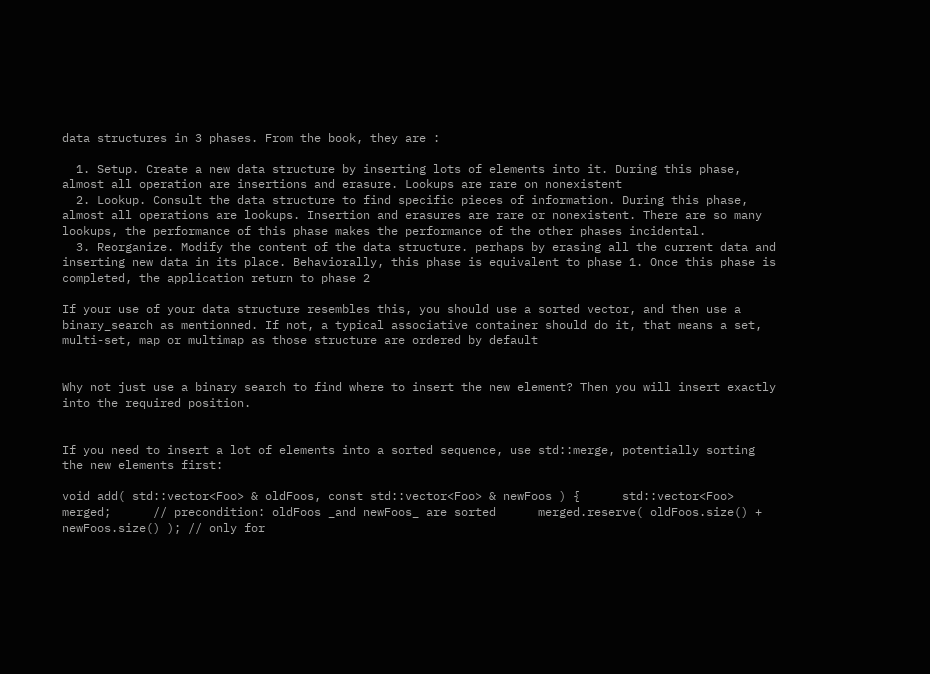data structures in 3 phases. From the book, they are :

  1. Setup. Create a new data structure by inserting lots of elements into it. During this phase, almost all operation are insertions and erasure. Lookups are rare on nonexistent
  2. Lookup. Consult the data structure to find specific pieces of information. During this phase, almost all operations are lookups. Insertion and erasures are rare or nonexistent. There are so many lookups, the performance of this phase makes the performance of the other phases incidental.
  3. Reorganize. Modify the content of the data structure. perhaps by erasing all the current data and inserting new data in its place. Behaviorally, this phase is equivalent to phase 1. Once this phase is completed, the application return to phase 2

If your use of your data structure resembles this, you should use a sorted vector, and then use a binary_search as mentionned. If not, a typical associative container should do it, that means a set, multi-set, map or multimap as those structure are ordered by default


Why not just use a binary search to find where to insert the new element? Then you will insert exactly into the required position.


If you need to insert a lot of elements into a sorted sequence, use std::merge, potentially sorting the new elements first:

void add( std::vector<Foo> & oldFoos, const std::vector<Foo> & newFoos ) {      std::vector<Foo> merged;      // precondition: oldFoos _and newFoos_ are sorted      merged.reserve( oldFoos.size() + newFoos.size() ); // only for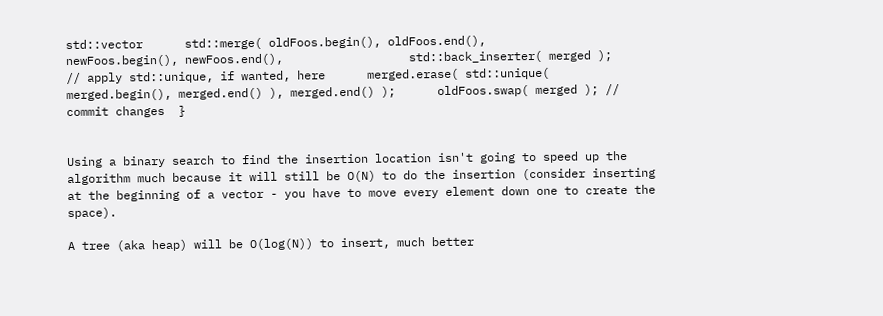std::vector      std::merge( oldFoos.begin(), oldFoos.end(),                  newFoos.begin(), newFoos.end(),                  std::back_inserter( merged );      // apply std::unique, if wanted, here      merged.erase( std::unique( merged.begin(), merged.end() ), merged.end() );      oldFoos.swap( merged ); // commit changes  }


Using a binary search to find the insertion location isn't going to speed up the algorithm much because it will still be O(N) to do the insertion (consider inserting at the beginning of a vector - you have to move every element down one to create the space).

A tree (aka heap) will be O(log(N)) to insert, much better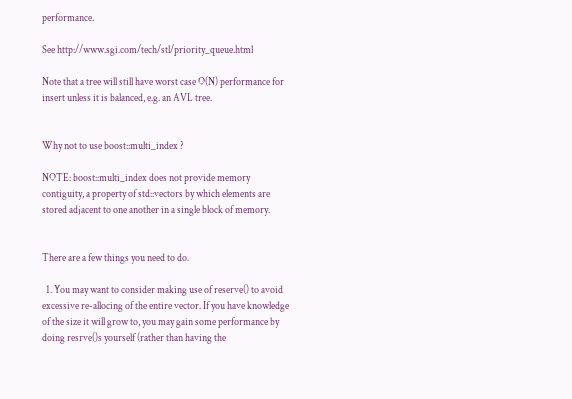performance.

See http://www.sgi.com/tech/stl/priority_queue.html

Note that a tree will still have worst case O(N) performance for insert unless it is balanced, e.g. an AVL tree.


Why not to use boost::multi_index ?

NOTE: boost::multi_index does not provide memory contiguity, a property of std::vectors by which elements are stored adjacent to one another in a single block of memory.


There are a few things you need to do.

  1. You may want to consider making use of reserve() to avoid excessive re-allocing of the entire vector. If you have knowledge of the size it will grow to, you may gain some performance by doing resrve()s yourself (rather than having the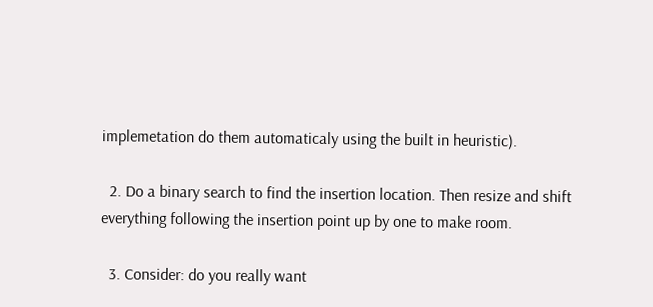implemetation do them automaticaly using the built in heuristic).

  2. Do a binary search to find the insertion location. Then resize and shift everything following the insertion point up by one to make room.

  3. Consider: do you really want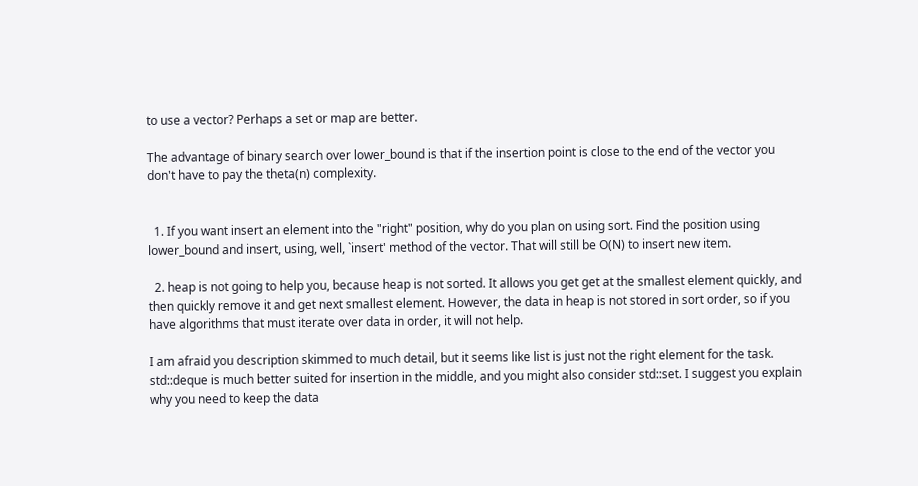to use a vector? Perhaps a set or map are better.

The advantage of binary search over lower_bound is that if the insertion point is close to the end of the vector you don't have to pay the theta(n) complexity.


  1. If you want insert an element into the "right" position, why do you plan on using sort. Find the position using lower_bound and insert, using, well, `insert' method of the vector. That will still be O(N) to insert new item.

  2. heap is not going to help you, because heap is not sorted. It allows you get get at the smallest element quickly, and then quickly remove it and get next smallest element. However, the data in heap is not stored in sort order, so if you have algorithms that must iterate over data in order, it will not help.

I am afraid you description skimmed to much detail, but it seems like list is just not the right element for the task. std::deque is much better suited for insertion in the middle, and you might also consider std::set. I suggest you explain why you need to keep the data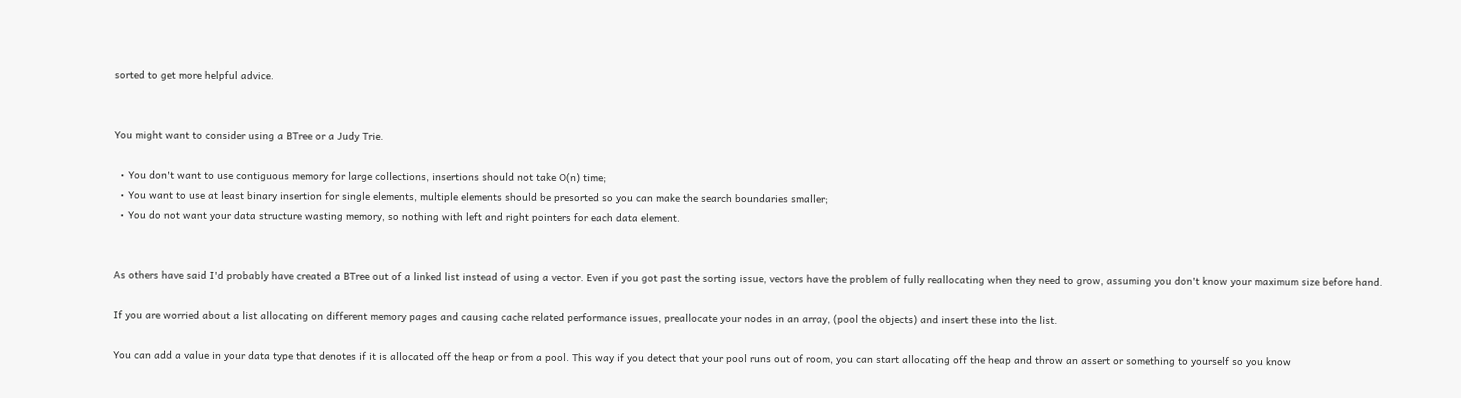sorted to get more helpful advice.


You might want to consider using a BTree or a Judy Trie.

  • You don't want to use contiguous memory for large collections, insertions should not take O(n) time;
  • You want to use at least binary insertion for single elements, multiple elements should be presorted so you can make the search boundaries smaller;
  • You do not want your data structure wasting memory, so nothing with left and right pointers for each data element.


As others have said I'd probably have created a BTree out of a linked list instead of using a vector. Even if you got past the sorting issue, vectors have the problem of fully reallocating when they need to grow, assuming you don't know your maximum size before hand.

If you are worried about a list allocating on different memory pages and causing cache related performance issues, preallocate your nodes in an array, (pool the objects) and insert these into the list.

You can add a value in your data type that denotes if it is allocated off the heap or from a pool. This way if you detect that your pool runs out of room, you can start allocating off the heap and throw an assert or something to yourself so you know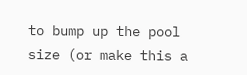to bump up the pool size (or make this a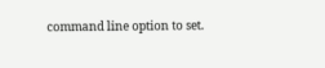command line option to set.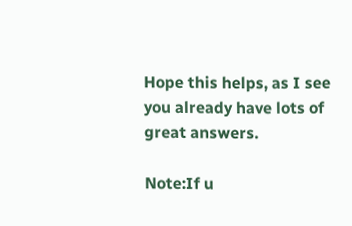Hope this helps, as I see you already have lots of great answers.

Note:If u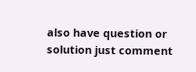also have question or solution just comment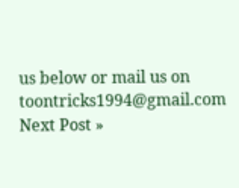us below or mail us on toontricks1994@gmail.com
Next Post »